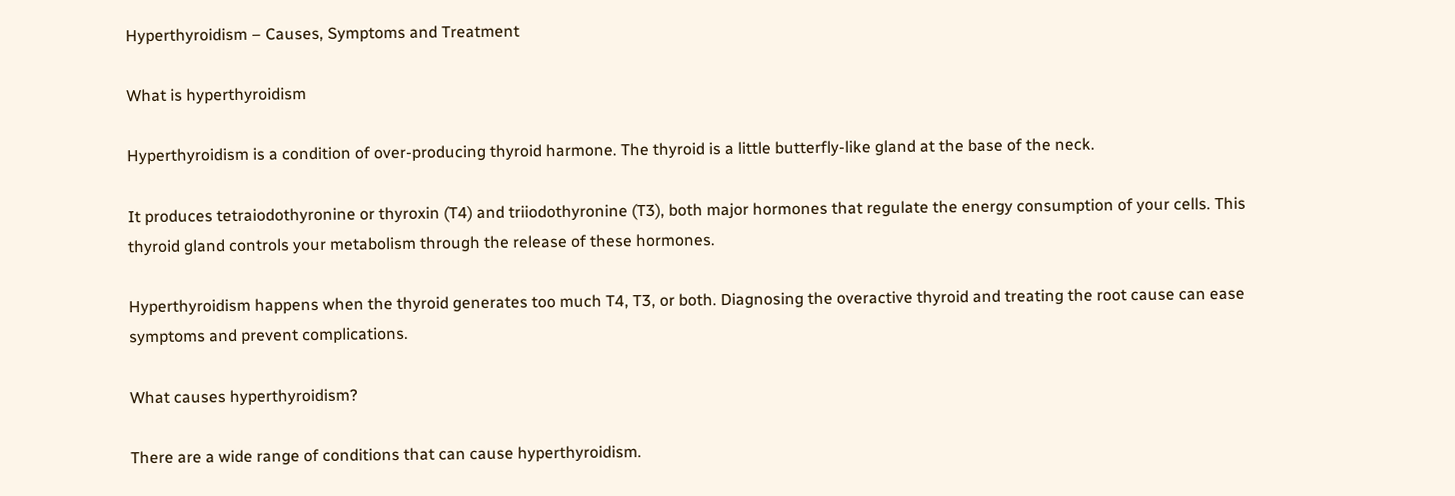Hyperthyroidism – Causes, Symptoms and Treatment

What is hyperthyroidism

Hyperthyroidism is a condition of over-producing thyroid harmone. The thyroid is a little butterfly-like gland at the base of the neck.

It produces tetraiodothyronine or thyroxin (T4) and triiodothyronine (T3), both major hormones that regulate the energy consumption of your cells. This thyroid gland controls your metabolism through the release of these hormones.

Hyperthyroidism happens when the thyroid generates too much T4, T3, or both. Diagnosing the overactive thyroid and treating the root cause can ease symptoms and prevent complications.

What causes hyperthyroidism?

There are a wide range of conditions that can cause hyperthyroidism.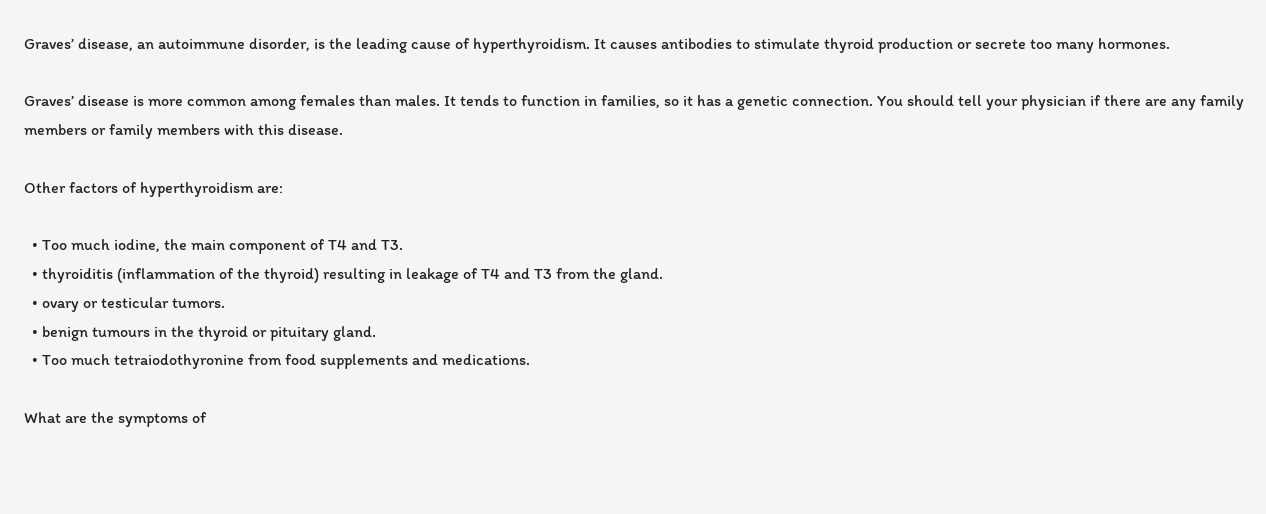Graves’ disease, an autoimmune disorder, is the leading cause of hyperthyroidism. It causes antibodies to stimulate thyroid production or secrete too many hormones.

Graves’ disease is more common among females than males. It tends to function in families, so it has a genetic connection. You should tell your physician if there are any family members or family members with this disease.

Other factors of hyperthyroidism are:

  • Too much iodine, the main component of T4 and T3.
  • thyroiditis (inflammation of the thyroid) resulting in leakage of T4 and T3 from the gland.
  • ovary or testicular tumors.
  • benign tumours in the thyroid or pituitary gland.
  • Too much tetraiodothyronine from food supplements and medications.

What are the symptoms of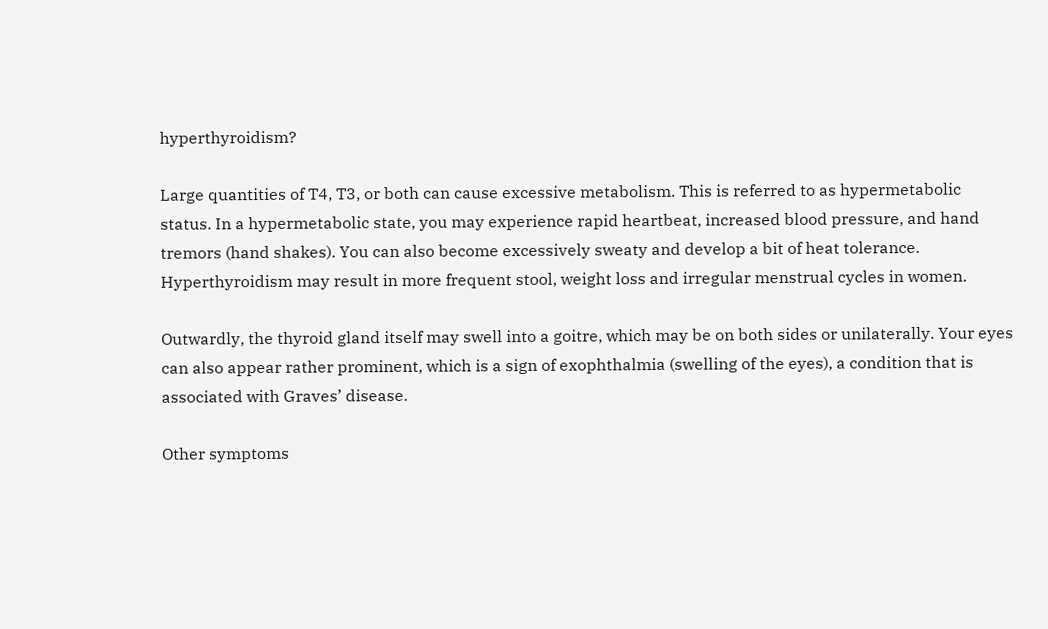hyperthyroidism?

Large quantities of T4, T3, or both can cause excessive metabolism. This is referred to as hypermetabolic status. In a hypermetabolic state, you may experience rapid heartbeat, increased blood pressure, and hand tremors (hand shakes). You can also become excessively sweaty and develop a bit of heat tolerance. Hyperthyroidism may result in more frequent stool, weight loss and irregular menstrual cycles in women.

Outwardly, the thyroid gland itself may swell into a goitre, which may be on both sides or unilaterally. Your eyes can also appear rather prominent, which is a sign of exophthalmia (swelling of the eyes), a condition that is associated with Graves’ disease.

Other symptoms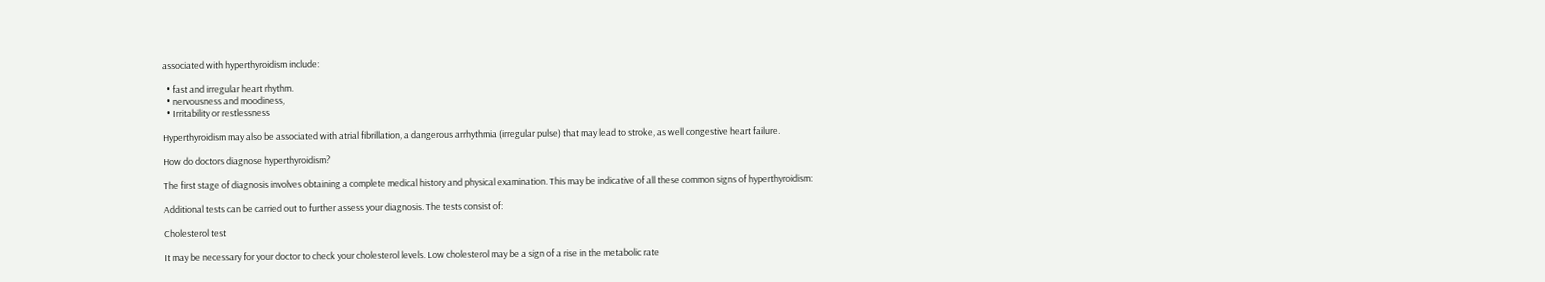associated with hyperthyroidism include:

  • fast and irregular heart rhythm.
  • nervousness and moodiness,
  • Irritability or restlessness

Hyperthyroidism may also be associated with atrial fibrillation, a dangerous arrhythmia (irregular pulse) that may lead to stroke, as well congestive heart failure.

How do doctors diagnose hyperthyroidism?

The first stage of diagnosis involves obtaining a complete medical history and physical examination. This may be indicative of all these common signs of hyperthyroidism:

Additional tests can be carried out to further assess your diagnosis. The tests consist of:

Cholesterol test

It may be necessary for your doctor to check your cholesterol levels. Low cholesterol may be a sign of a rise in the metabolic rate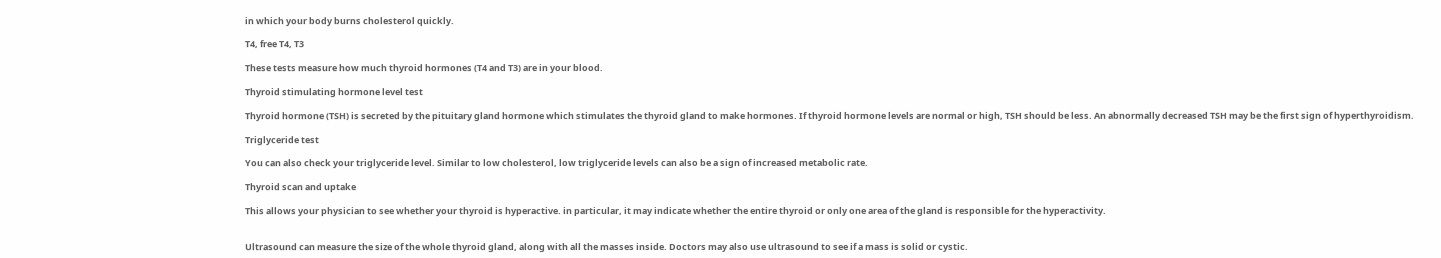in which your body burns cholesterol quickly.

T4, free T4, T3

These tests measure how much thyroid hormones (T4 and T3) are in your blood.

Thyroid stimulating hormone level test

Thyroid hormone (TSH) is secreted by the pituitary gland hormone which stimulates the thyroid gland to make hormones. If thyroid hormone levels are normal or high, TSH should be less. An abnormally decreased TSH may be the first sign of hyperthyroidism.

Triglyceride test

You can also check your triglyceride level. Similar to low cholesterol, low triglyceride levels can also be a sign of increased metabolic rate.

Thyroid scan and uptake

This allows your physician to see whether your thyroid is hyperactive. in particular, it may indicate whether the entire thyroid or only one area of the gland is responsible for the hyperactivity.


Ultrasound can measure the size of the whole thyroid gland, along with all the masses inside. Doctors may also use ultrasound to see if a mass is solid or cystic.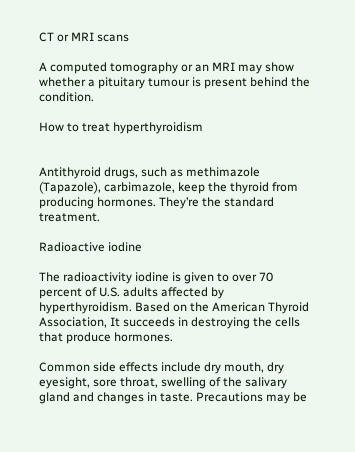CT or MRI scans

A computed tomography or an MRI may show whether a pituitary tumour is present behind the condition.

How to treat hyperthyroidism


Antithyroid drugs, such as methimazole (Tapazole), carbimazole, keep the thyroid from producing hormones. They’re the standard treatment.

Radioactive iodine

The radioactivity iodine is given to over 70 percent of U.S. adults affected by hyperthyroidism. Based on the American Thyroid Association, It succeeds in destroying the cells that produce hormones.

Common side effects include dry mouth, dry eyesight, sore throat, swelling of the salivary gland and changes in taste. Precautions may be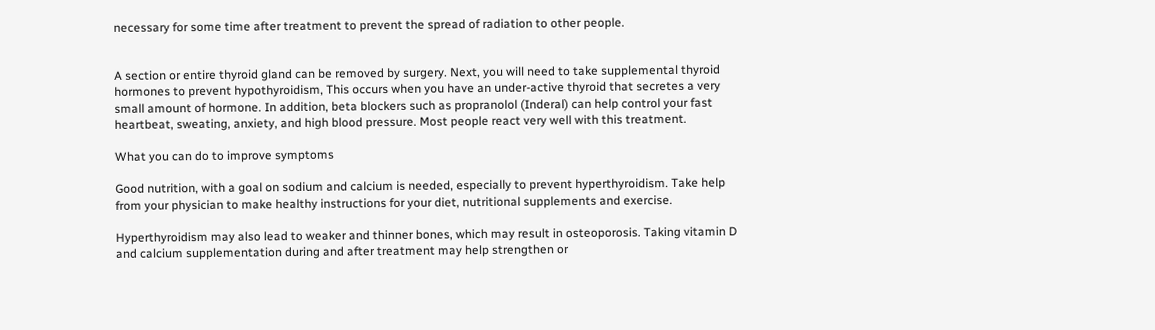necessary for some time after treatment to prevent the spread of radiation to other people.


A section or entire thyroid gland can be removed by surgery. Next, you will need to take supplemental thyroid hormones to prevent hypothyroidism, This occurs when you have an under-active thyroid that secretes a very small amount of hormone. In addition, beta blockers such as propranolol (Inderal) can help control your fast heartbeat, sweating, anxiety, and high blood pressure. Most people react very well with this treatment.

What you can do to improve symptoms

Good nutrition, with a goal on sodium and calcium is needed, especially to prevent hyperthyroidism. Take help from your physician to make healthy instructions for your diet, nutritional supplements and exercise.

Hyperthyroidism may also lead to weaker and thinner bones, which may result in osteoporosis. Taking vitamin D and calcium supplementation during and after treatment may help strengthen or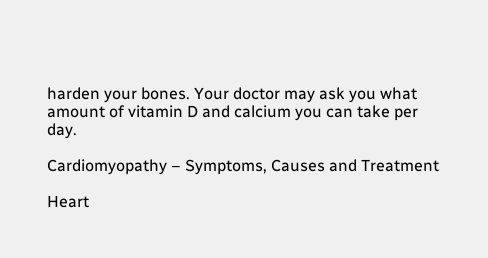harden your bones. Your doctor may ask you what amount of vitamin D and calcium you can take per day.

Cardiomyopathy – Symptoms, Causes and Treatment

Heart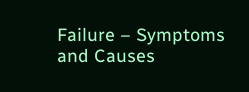Failure – Symptoms and Causes